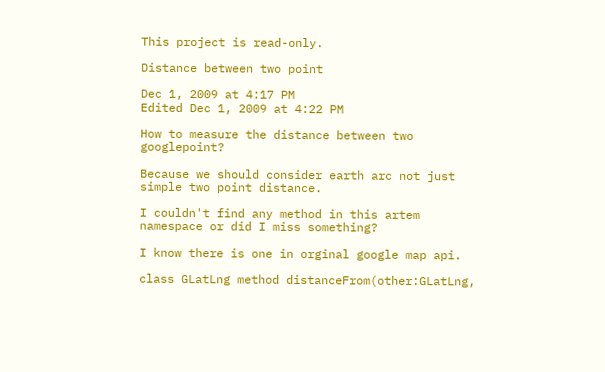This project is read-only.

Distance between two point

Dec 1, 2009 at 4:17 PM
Edited Dec 1, 2009 at 4:22 PM

How to measure the distance between two googlepoint?

Because we should consider earth arc not just simple two point distance.

I couldn't find any method in this artem namespace or did I miss something?

I know there is one in orginal google map api.

class GLatLng method distanceFrom(other:GLatLng,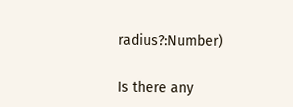radius?:Number)

Is there any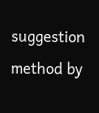suggestion method by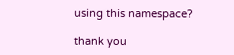using this namespace?

thank you